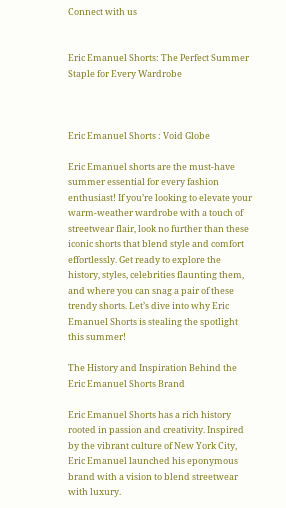Connect with us


Eric Emanuel Shorts: The Perfect Summer Staple for Every Wardrobe



Eric Emanuel Shorts : Void Globe

Eric Emanuel shorts are the must-have summer essential for every fashion enthusiast! If you’re looking to elevate your warm-weather wardrobe with a touch of streetwear flair, look no further than these iconic shorts that blend style and comfort effortlessly. Get ready to explore the history, styles, celebrities flaunting them, and where you can snag a pair of these trendy shorts. Let’s dive into why Eric Emanuel Shorts is stealing the spotlight this summer!

The History and Inspiration Behind the Eric Emanuel Shorts Brand

Eric Emanuel Shorts has a rich history rooted in passion and creativity. Inspired by the vibrant culture of New York City, Eric Emanuel launched his eponymous brand with a vision to blend streetwear with luxury.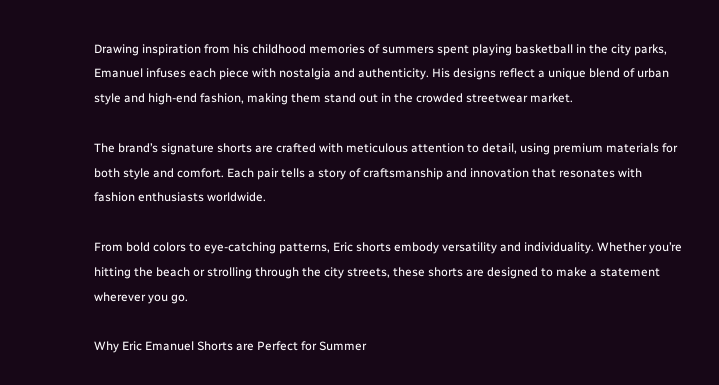Drawing inspiration from his childhood memories of summers spent playing basketball in the city parks, Emanuel infuses each piece with nostalgia and authenticity. His designs reflect a unique blend of urban style and high-end fashion, making them stand out in the crowded streetwear market.

The brand’s signature shorts are crafted with meticulous attention to detail, using premium materials for both style and comfort. Each pair tells a story of craftsmanship and innovation that resonates with fashion enthusiasts worldwide.

From bold colors to eye-catching patterns, Eric shorts embody versatility and individuality. Whether you’re hitting the beach or strolling through the city streets, these shorts are designed to make a statement wherever you go.

Why Eric Emanuel Shorts are Perfect for Summer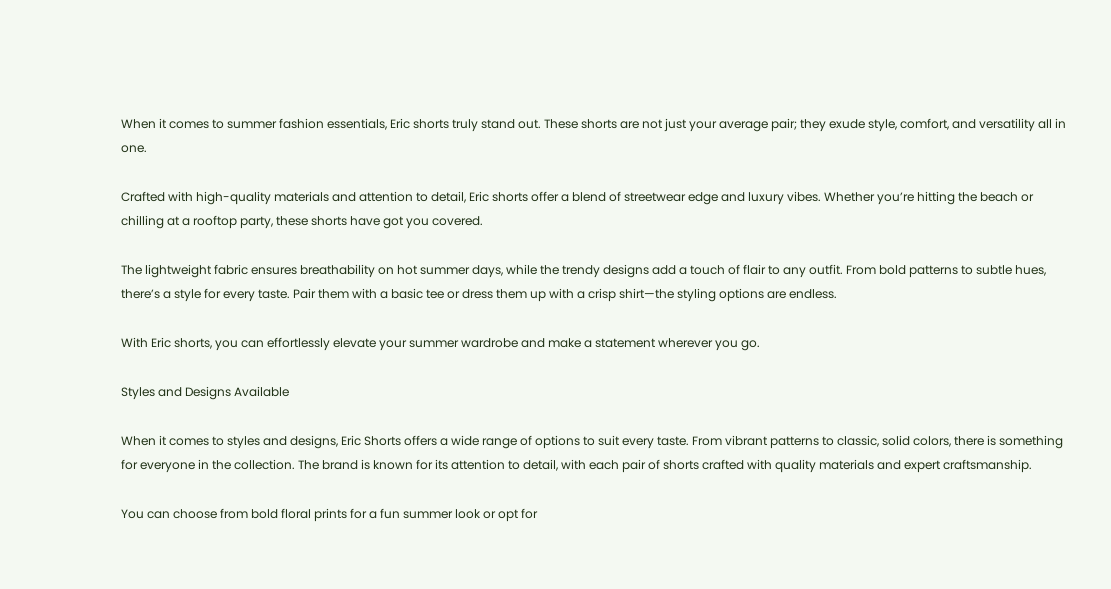When it comes to summer fashion essentials, Eric shorts truly stand out. These shorts are not just your average pair; they exude style, comfort, and versatility all in one.

Crafted with high-quality materials and attention to detail, Eric shorts offer a blend of streetwear edge and luxury vibes. Whether you’re hitting the beach or chilling at a rooftop party, these shorts have got you covered.

The lightweight fabric ensures breathability on hot summer days, while the trendy designs add a touch of flair to any outfit. From bold patterns to subtle hues, there’s a style for every taste. Pair them with a basic tee or dress them up with a crisp shirt—the styling options are endless.

With Eric shorts, you can effortlessly elevate your summer wardrobe and make a statement wherever you go.

Styles and Designs Available

When it comes to styles and designs, Eric Shorts offers a wide range of options to suit every taste. From vibrant patterns to classic, solid colors, there is something for everyone in the collection. The brand is known for its attention to detail, with each pair of shorts crafted with quality materials and expert craftsmanship.

You can choose from bold floral prints for a fun summer look or opt for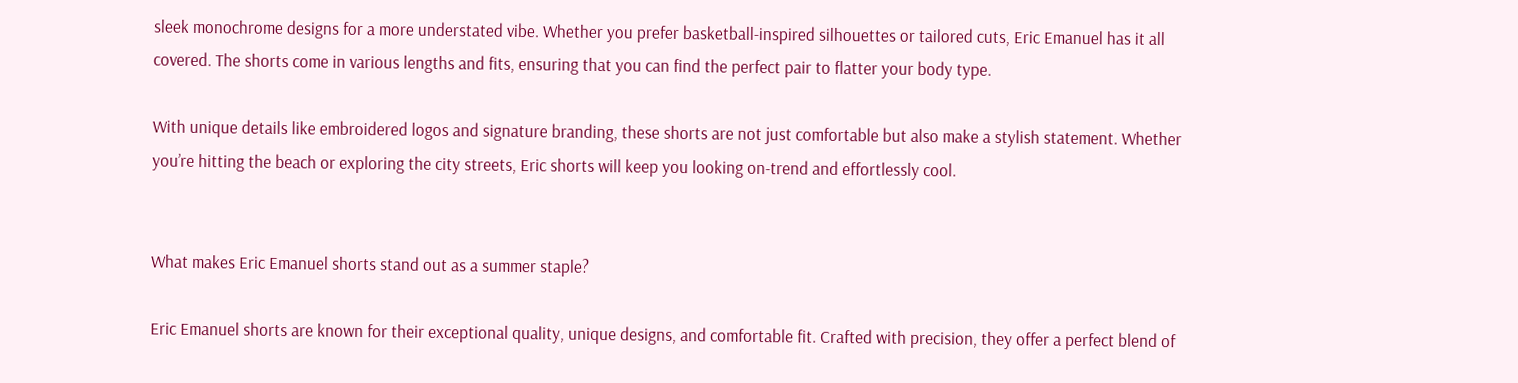sleek monochrome designs for a more understated vibe. Whether you prefer basketball-inspired silhouettes or tailored cuts, Eric Emanuel has it all covered. The shorts come in various lengths and fits, ensuring that you can find the perfect pair to flatter your body type.

With unique details like embroidered logos and signature branding, these shorts are not just comfortable but also make a stylish statement. Whether you’re hitting the beach or exploring the city streets, Eric shorts will keep you looking on-trend and effortlessly cool.


What makes Eric Emanuel shorts stand out as a summer staple?

Eric Emanuel shorts are known for their exceptional quality, unique designs, and comfortable fit. Crafted with precision, they offer a perfect blend of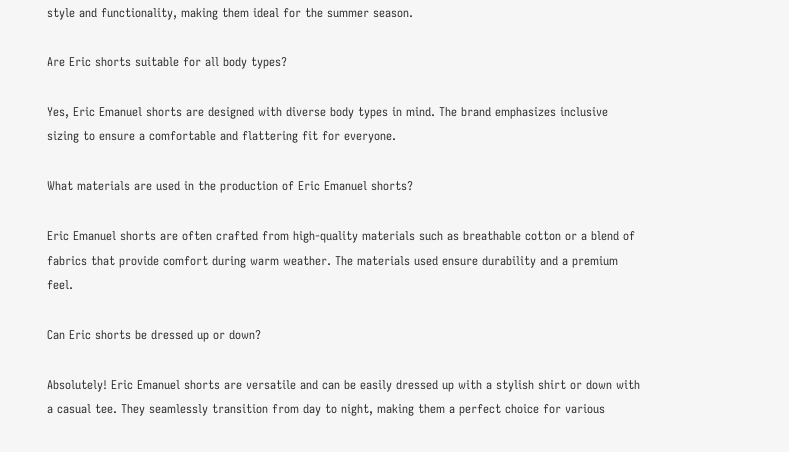style and functionality, making them ideal for the summer season.

Are Eric shorts suitable for all body types?

Yes, Eric Emanuel shorts are designed with diverse body types in mind. The brand emphasizes inclusive sizing to ensure a comfortable and flattering fit for everyone.

What materials are used in the production of Eric Emanuel shorts?

Eric Emanuel shorts are often crafted from high-quality materials such as breathable cotton or a blend of fabrics that provide comfort during warm weather. The materials used ensure durability and a premium feel.

Can Eric shorts be dressed up or down?

Absolutely! Eric Emanuel shorts are versatile and can be easily dressed up with a stylish shirt or down with a casual tee. They seamlessly transition from day to night, making them a perfect choice for various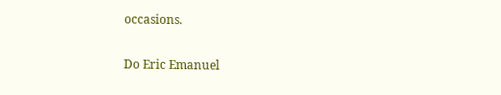occasions.

Do Eric Emanuel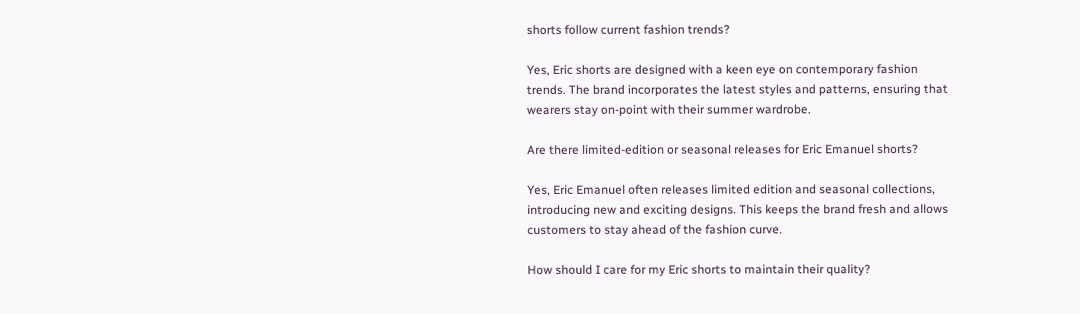shorts follow current fashion trends?

Yes, Eric shorts are designed with a keen eye on contemporary fashion trends. The brand incorporates the latest styles and patterns, ensuring that wearers stay on-point with their summer wardrobe.

Are there limited-edition or seasonal releases for Eric Emanuel shorts?

Yes, Eric Emanuel often releases limited edition and seasonal collections, introducing new and exciting designs. This keeps the brand fresh and allows customers to stay ahead of the fashion curve.

How should I care for my Eric shorts to maintain their quality?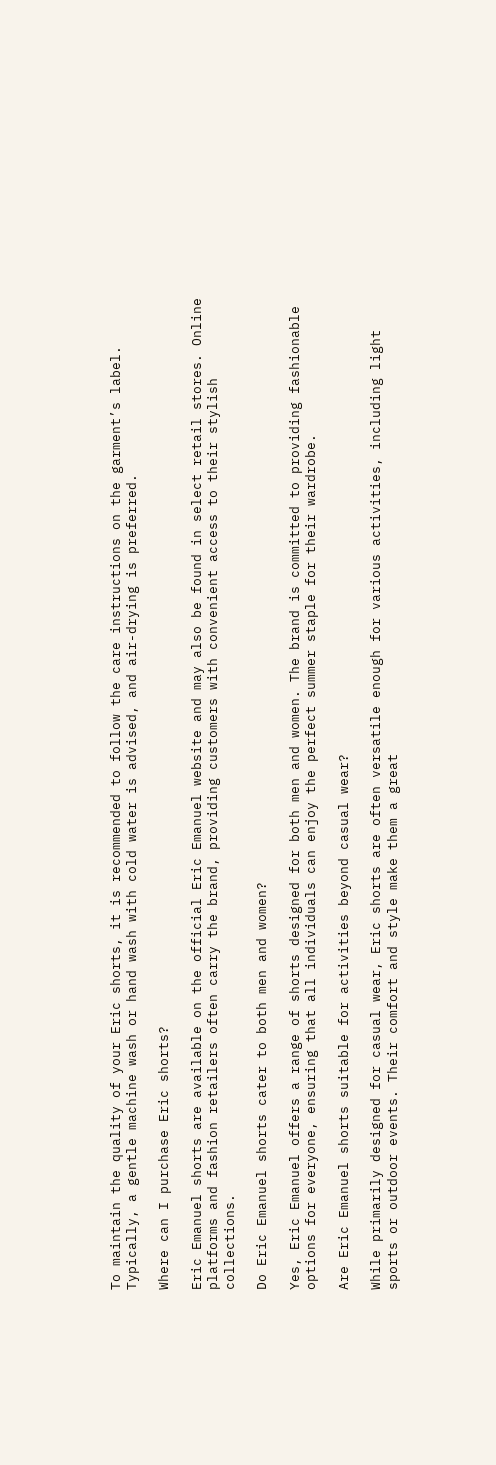To maintain the quality of your Eric shorts, it is recommended to follow the care instructions on the garment’s label. Typically, a gentle machine wash or hand wash with cold water is advised, and air-drying is preferred.

Where can I purchase Eric shorts?

Eric Emanuel shorts are available on the official Eric Emanuel website and may also be found in select retail stores. Online platforms and fashion retailers often carry the brand, providing customers with convenient access to their stylish collections.

Do Eric Emanuel shorts cater to both men and women?

Yes, Eric Emanuel offers a range of shorts designed for both men and women. The brand is committed to providing fashionable options for everyone, ensuring that all individuals can enjoy the perfect summer staple for their wardrobe.

Are Eric Emanuel shorts suitable for activities beyond casual wear?

While primarily designed for casual wear, Eric shorts are often versatile enough for various activities, including light sports or outdoor events. Their comfort and style make them a great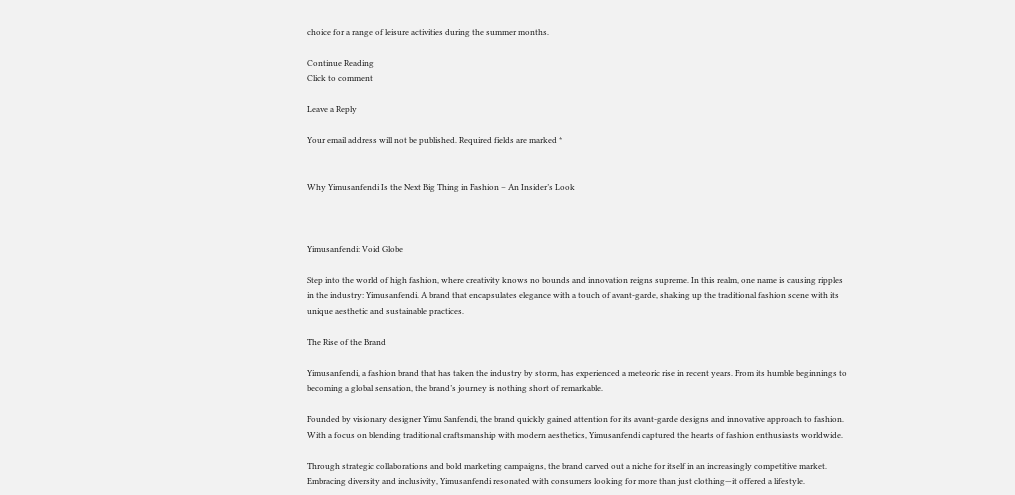choice for a range of leisure activities during the summer months.

Continue Reading
Click to comment

Leave a Reply

Your email address will not be published. Required fields are marked *


Why Yimusanfendi Is the Next Big Thing in Fashion – An Insider’s Look



Yimusanfendi: Void Globe

Step into the world of high fashion, where creativity knows no bounds and innovation reigns supreme. In this realm, one name is causing ripples in the industry: Yimusanfendi. A brand that encapsulates elegance with a touch of avant-garde, shaking up the traditional fashion scene with its unique aesthetic and sustainable practices.

The Rise of the Brand

Yimusanfendi, a fashion brand that has taken the industry by storm, has experienced a meteoric rise in recent years. From its humble beginnings to becoming a global sensation, the brand’s journey is nothing short of remarkable.

Founded by visionary designer Yimu Sanfendi, the brand quickly gained attention for its avant-garde designs and innovative approach to fashion. With a focus on blending traditional craftsmanship with modern aesthetics, Yimusanfendi captured the hearts of fashion enthusiasts worldwide.

Through strategic collaborations and bold marketing campaigns, the brand carved out a niche for itself in an increasingly competitive market. Embracing diversity and inclusivity, Yimusanfendi resonated with consumers looking for more than just clothing—it offered a lifestyle.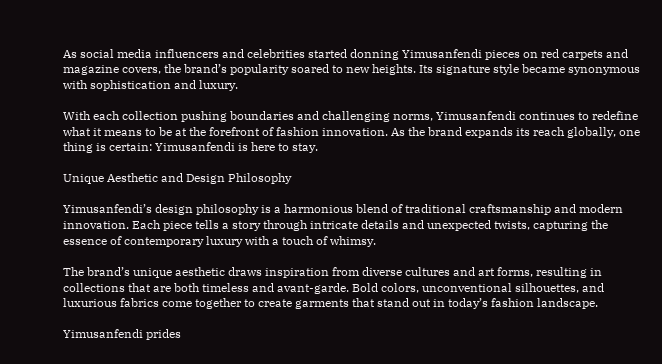As social media influencers and celebrities started donning Yimusanfendi pieces on red carpets and magazine covers, the brand’s popularity soared to new heights. Its signature style became synonymous with sophistication and luxury.

With each collection pushing boundaries and challenging norms, Yimusanfendi continues to redefine what it means to be at the forefront of fashion innovation. As the brand expands its reach globally, one thing is certain: Yimusanfendi is here to stay.

Unique Aesthetic and Design Philosophy

Yimusanfendi’s design philosophy is a harmonious blend of traditional craftsmanship and modern innovation. Each piece tells a story through intricate details and unexpected twists, capturing the essence of contemporary luxury with a touch of whimsy.

The brand’s unique aesthetic draws inspiration from diverse cultures and art forms, resulting in collections that are both timeless and avant-garde. Bold colors, unconventional silhouettes, and luxurious fabrics come together to create garments that stand out in today’s fashion landscape.

Yimusanfendi prides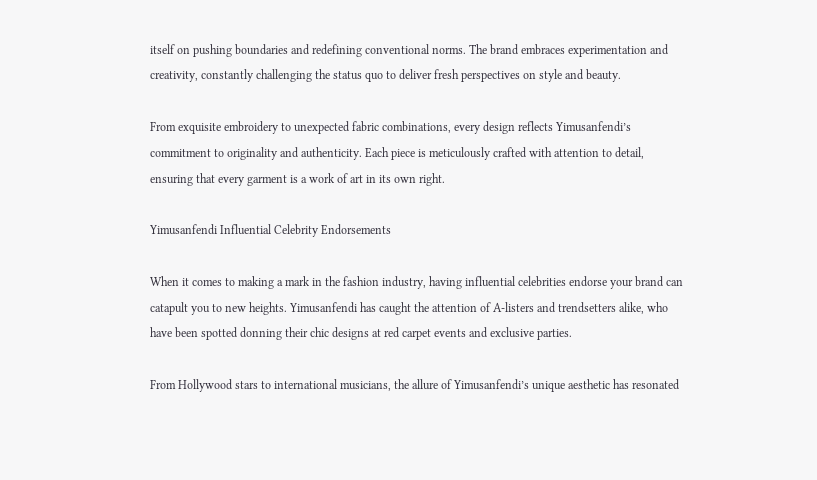itself on pushing boundaries and redefining conventional norms. The brand embraces experimentation and creativity, constantly challenging the status quo to deliver fresh perspectives on style and beauty.

From exquisite embroidery to unexpected fabric combinations, every design reflects Yimusanfendi’s commitment to originality and authenticity. Each piece is meticulously crafted with attention to detail, ensuring that every garment is a work of art in its own right.

Yimusanfendi Influential Celebrity Endorsements

When it comes to making a mark in the fashion industry, having influential celebrities endorse your brand can catapult you to new heights. Yimusanfendi has caught the attention of A-listers and trendsetters alike, who have been spotted donning their chic designs at red carpet events and exclusive parties.

From Hollywood stars to international musicians, the allure of Yimusanfendi’s unique aesthetic has resonated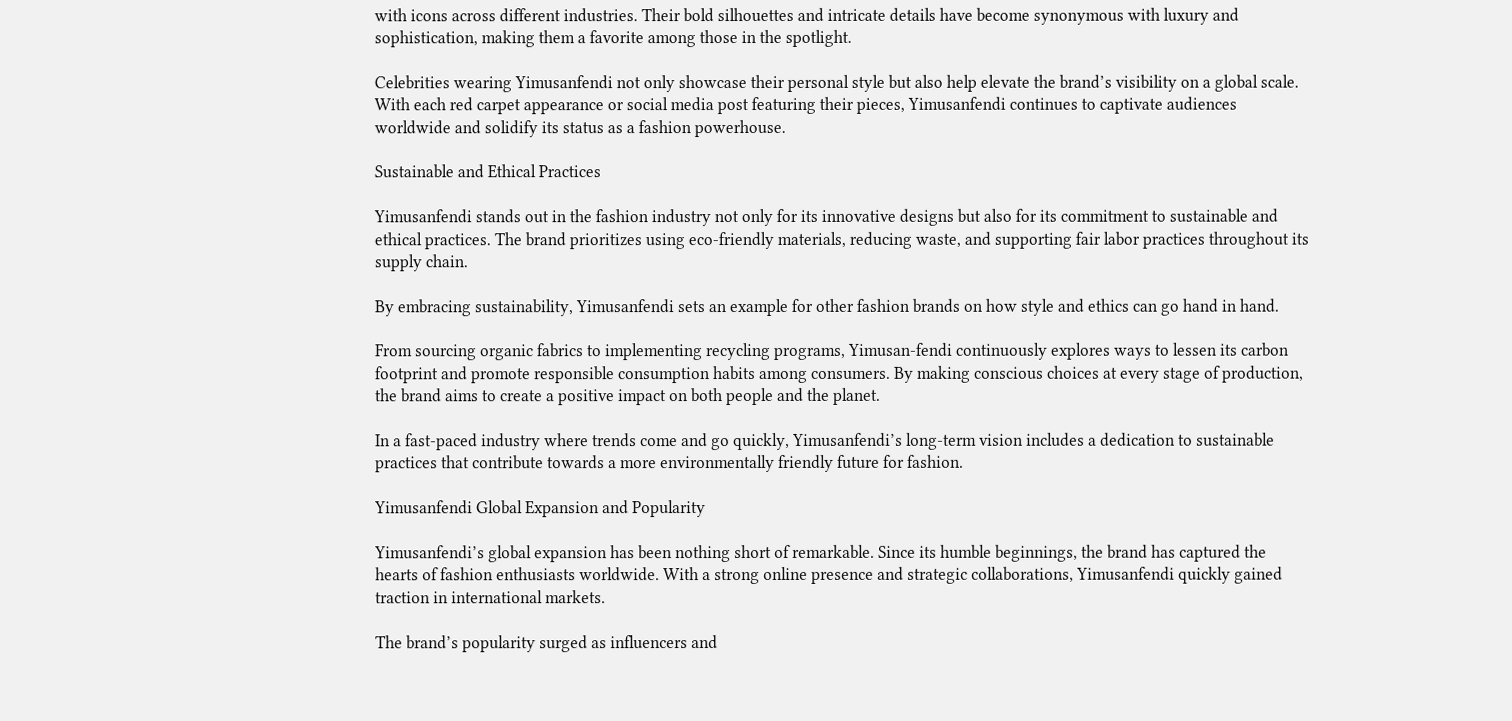with icons across different industries. Their bold silhouettes and intricate details have become synonymous with luxury and sophistication, making them a favorite among those in the spotlight.

Celebrities wearing Yimusanfendi not only showcase their personal style but also help elevate the brand’s visibility on a global scale. With each red carpet appearance or social media post featuring their pieces, Yimusanfendi continues to captivate audiences worldwide and solidify its status as a fashion powerhouse.

Sustainable and Ethical Practices

Yimusanfendi stands out in the fashion industry not only for its innovative designs but also for its commitment to sustainable and ethical practices. The brand prioritizes using eco-friendly materials, reducing waste, and supporting fair labor practices throughout its supply chain.

By embracing sustainability, Yimusanfendi sets an example for other fashion brands on how style and ethics can go hand in hand.

From sourcing organic fabrics to implementing recycling programs, Yimusan-fendi continuously explores ways to lessen its carbon footprint and promote responsible consumption habits among consumers. By making conscious choices at every stage of production, the brand aims to create a positive impact on both people and the planet.

In a fast-paced industry where trends come and go quickly, Yimusanfendi’s long-term vision includes a dedication to sustainable practices that contribute towards a more environmentally friendly future for fashion.

Yimusanfendi Global Expansion and Popularity

Yimusanfendi’s global expansion has been nothing short of remarkable. Since its humble beginnings, the brand has captured the hearts of fashion enthusiasts worldwide. With a strong online presence and strategic collaborations, Yimusanfendi quickly gained traction in international markets.

The brand’s popularity surged as influencers and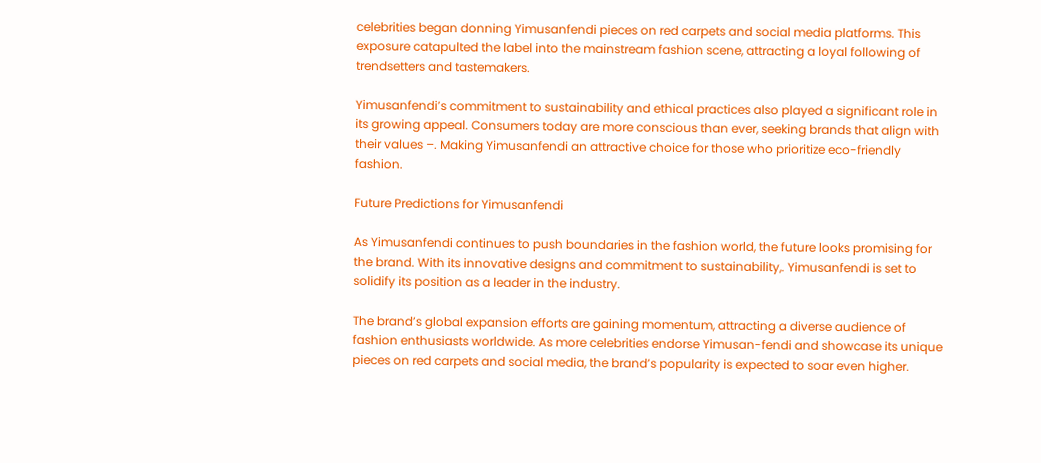celebrities began donning Yimusanfendi pieces on red carpets and social media platforms. This exposure catapulted the label into the mainstream fashion scene, attracting a loyal following of trendsetters and tastemakers.

Yimusanfendi’s commitment to sustainability and ethical practices also played a significant role in its growing appeal. Consumers today are more conscious than ever, seeking brands that align with their values –. Making Yimusanfendi an attractive choice for those who prioritize eco-friendly fashion.

Future Predictions for Yimusanfendi

As Yimusanfendi continues to push boundaries in the fashion world, the future looks promising for the brand. With its innovative designs and commitment to sustainability,. Yimusanfendi is set to solidify its position as a leader in the industry.

The brand’s global expansion efforts are gaining momentum, attracting a diverse audience of fashion enthusiasts worldwide. As more celebrities endorse Yimusan-fendi and showcase its unique pieces on red carpets and social media, the brand’s popularity is expected to soar even higher.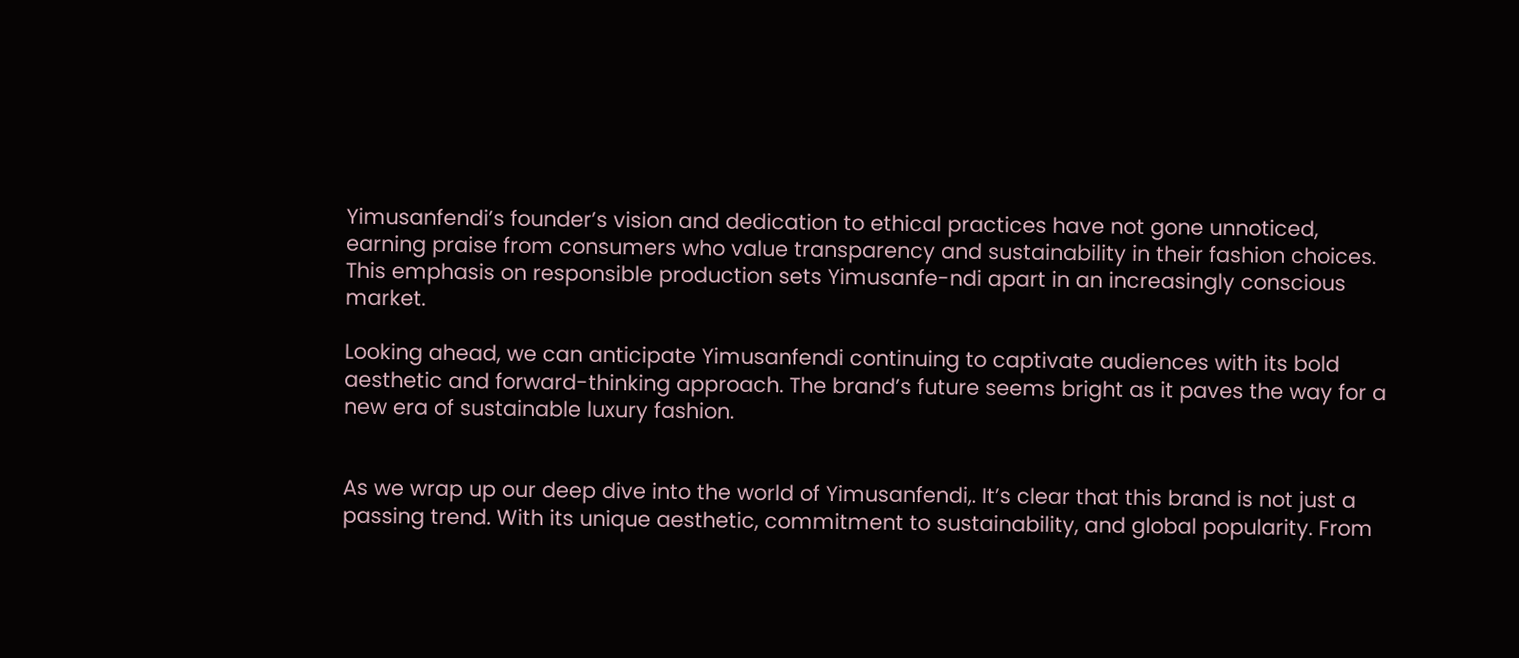Yimusanfendi’s founder’s vision and dedication to ethical practices have not gone unnoticed, earning praise from consumers who value transparency and sustainability in their fashion choices. This emphasis on responsible production sets Yimusanfe-ndi apart in an increasingly conscious market.

Looking ahead, we can anticipate Yimusanfendi continuing to captivate audiences with its bold aesthetic and forward-thinking approach. The brand’s future seems bright as it paves the way for a new era of sustainable luxury fashion.


As we wrap up our deep dive into the world of Yimusanfendi,. It’s clear that this brand is not just a passing trend. With its unique aesthetic, commitment to sustainability, and global popularity. From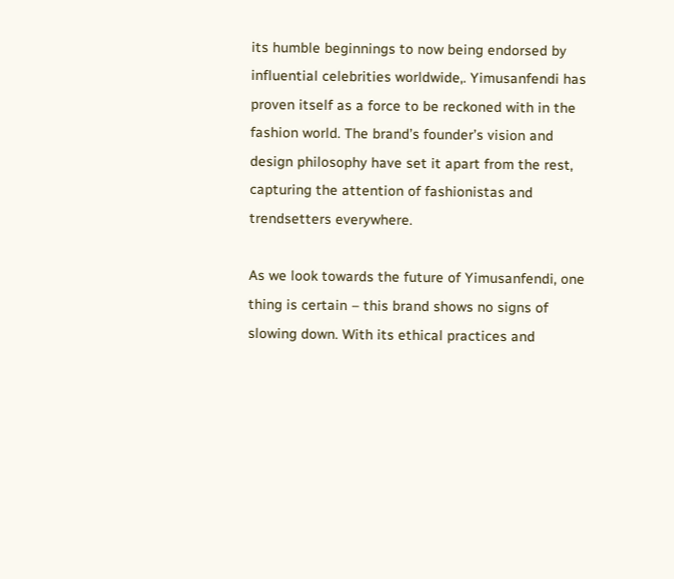its humble beginnings to now being endorsed by influential celebrities worldwide,. Yimusanfendi has proven itself as a force to be reckoned with in the fashion world. The brand’s founder’s vision and design philosophy have set it apart from the rest, capturing the attention of fashionistas and trendsetters everywhere.

As we look towards the future of Yimusanfendi, one thing is certain – this brand shows no signs of slowing down. With its ethical practices and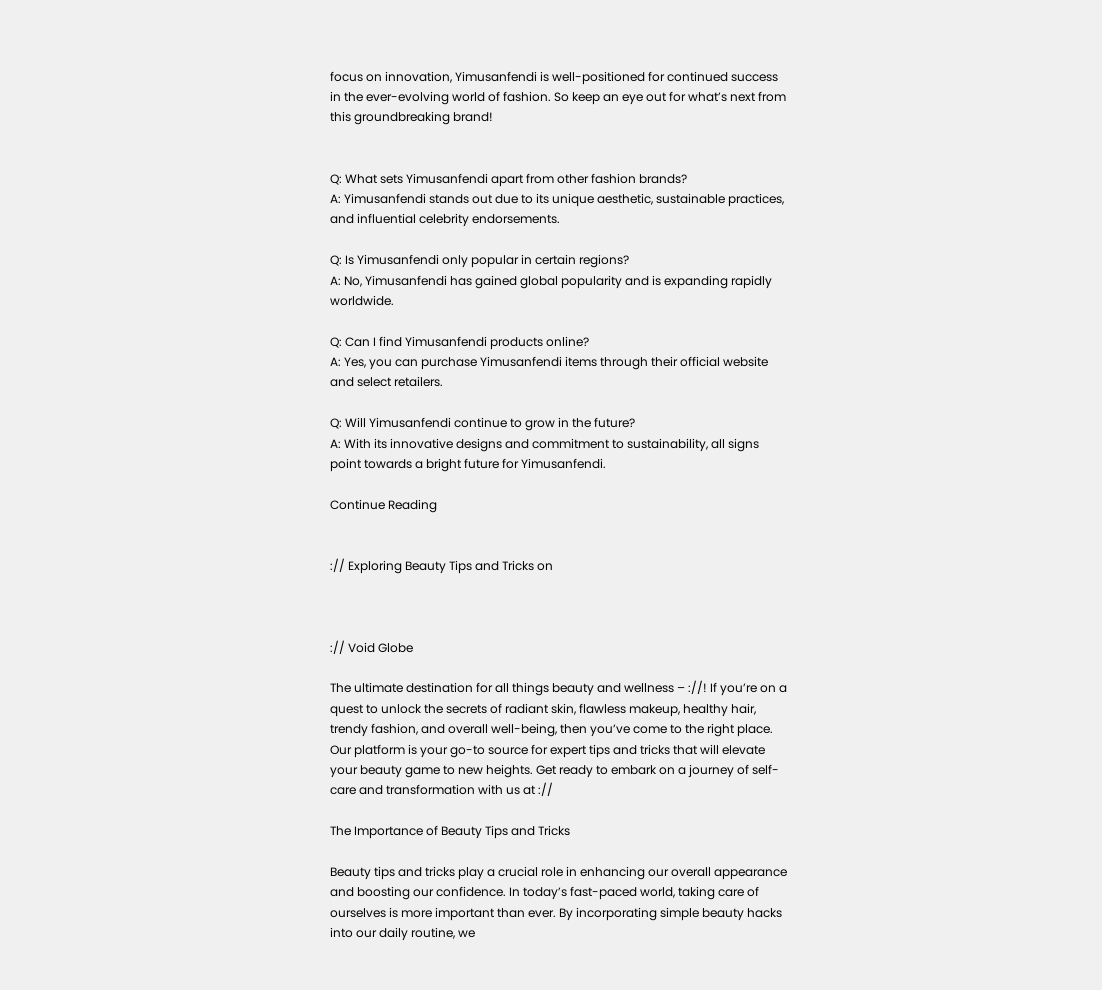focus on innovation, Yimusanfendi is well-positioned for continued success in the ever-evolving world of fashion. So keep an eye out for what’s next from this groundbreaking brand!


Q: What sets Yimusanfendi apart from other fashion brands?
A: Yimusanfendi stands out due to its unique aesthetic, sustainable practices, and influential celebrity endorsements.

Q: Is Yimusanfendi only popular in certain regions?
A: No, Yimusanfendi has gained global popularity and is expanding rapidly worldwide.

Q: Can I find Yimusanfendi products online?
A: Yes, you can purchase Yimusanfendi items through their official website and select retailers.

Q: Will Yimusanfendi continue to grow in the future?
A: With its innovative designs and commitment to sustainability, all signs point towards a bright future for Yimusanfendi.

Continue Reading


:// Exploring Beauty Tips and Tricks on



:// Void Globe

The ultimate destination for all things beauty and wellness – ://! If you’re on a quest to unlock the secrets of radiant skin, flawless makeup, healthy hair, trendy fashion, and overall well-being, then you’ve come to the right place. Our platform is your go-to source for expert tips and tricks that will elevate your beauty game to new heights. Get ready to embark on a journey of self-care and transformation with us at ://

The Importance of Beauty Tips and Tricks

Beauty tips and tricks play a crucial role in enhancing our overall appearance and boosting our confidence. In today’s fast-paced world, taking care of ourselves is more important than ever. By incorporating simple beauty hacks into our daily routine, we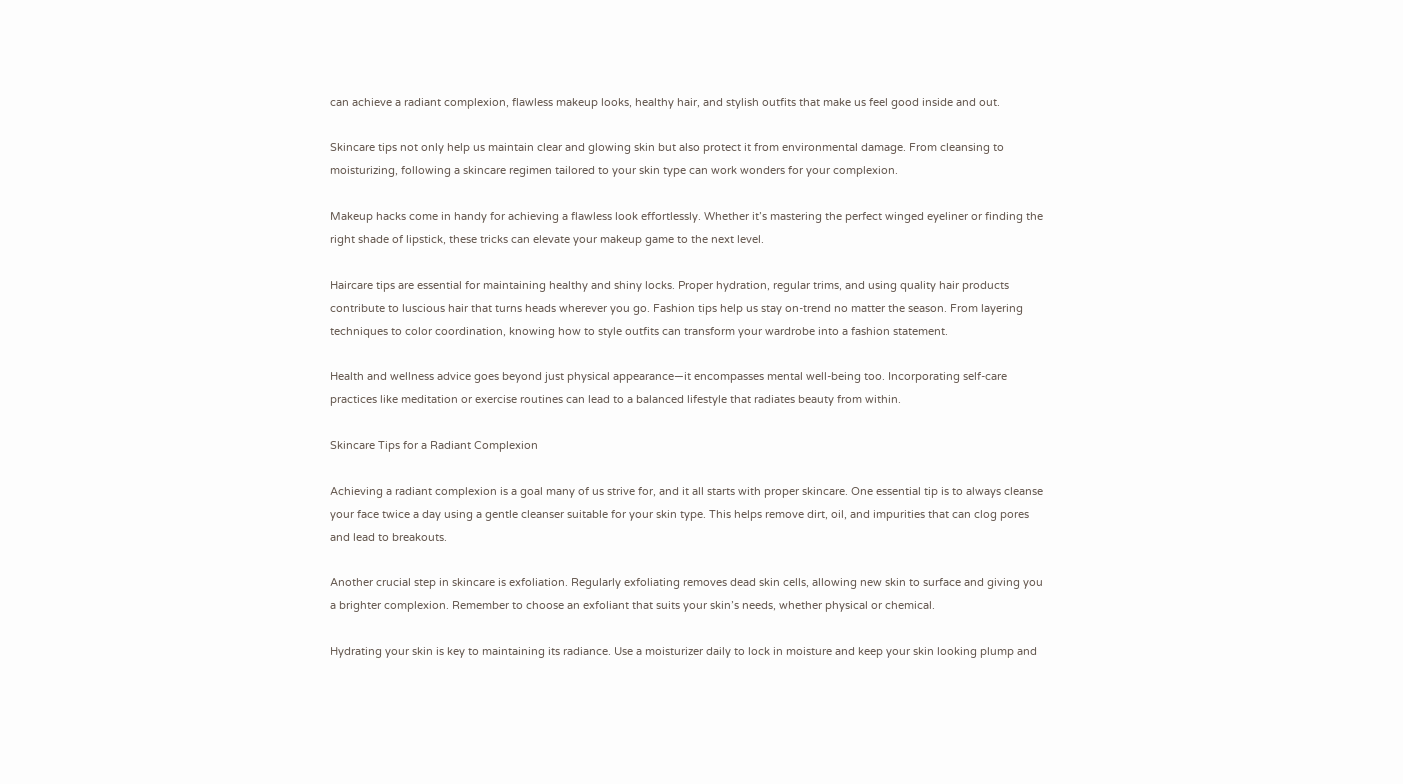can achieve a radiant complexion, flawless makeup looks, healthy hair, and stylish outfits that make us feel good inside and out.

Skincare tips not only help us maintain clear and glowing skin but also protect it from environmental damage. From cleansing to moisturizing, following a skincare regimen tailored to your skin type can work wonders for your complexion.

Makeup hacks come in handy for achieving a flawless look effortlessly. Whether it’s mastering the perfect winged eyeliner or finding the right shade of lipstick, these tricks can elevate your makeup game to the next level.

Haircare tips are essential for maintaining healthy and shiny locks. Proper hydration, regular trims, and using quality hair products contribute to luscious hair that turns heads wherever you go. Fashion tips help us stay on-trend no matter the season. From layering techniques to color coordination, knowing how to style outfits can transform your wardrobe into a fashion statement.

Health and wellness advice goes beyond just physical appearance—it encompasses mental well-being too. Incorporating self-care practices like meditation or exercise routines can lead to a balanced lifestyle that radiates beauty from within.

Skincare Tips for a Radiant Complexion

Achieving a radiant complexion is a goal many of us strive for, and it all starts with proper skincare. One essential tip is to always cleanse your face twice a day using a gentle cleanser suitable for your skin type. This helps remove dirt, oil, and impurities that can clog pores and lead to breakouts.

Another crucial step in skincare is exfoliation. Regularly exfoliating removes dead skin cells, allowing new skin to surface and giving you a brighter complexion. Remember to choose an exfoliant that suits your skin’s needs, whether physical or chemical.

Hydrating your skin is key to maintaining its radiance. Use a moisturizer daily to lock in moisture and keep your skin looking plump and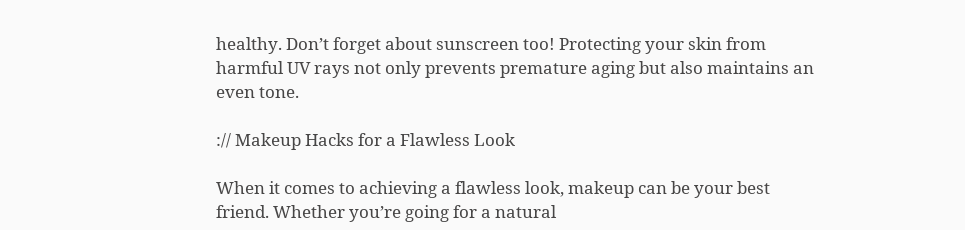healthy. Don’t forget about sunscreen too! Protecting your skin from harmful UV rays not only prevents premature aging but also maintains an even tone.

:// Makeup Hacks for a Flawless Look

When it comes to achieving a flawless look, makeup can be your best friend. Whether you’re going for a natural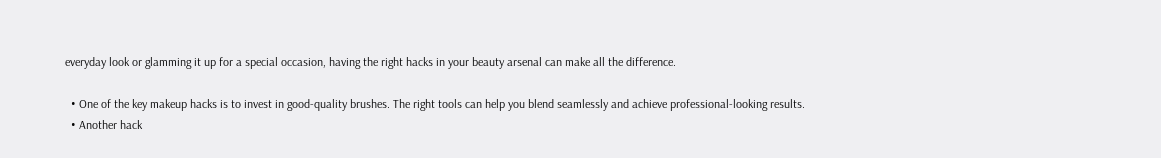everyday look or glamming it up for a special occasion, having the right hacks in your beauty arsenal can make all the difference.

  • One of the key makeup hacks is to invest in good-quality brushes. The right tools can help you blend seamlessly and achieve professional-looking results.
  • Another hack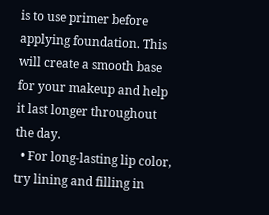is to use primer before applying foundation. This will create a smooth base for your makeup and help it last longer throughout the day.
  • For long-lasting lip color, try lining and filling in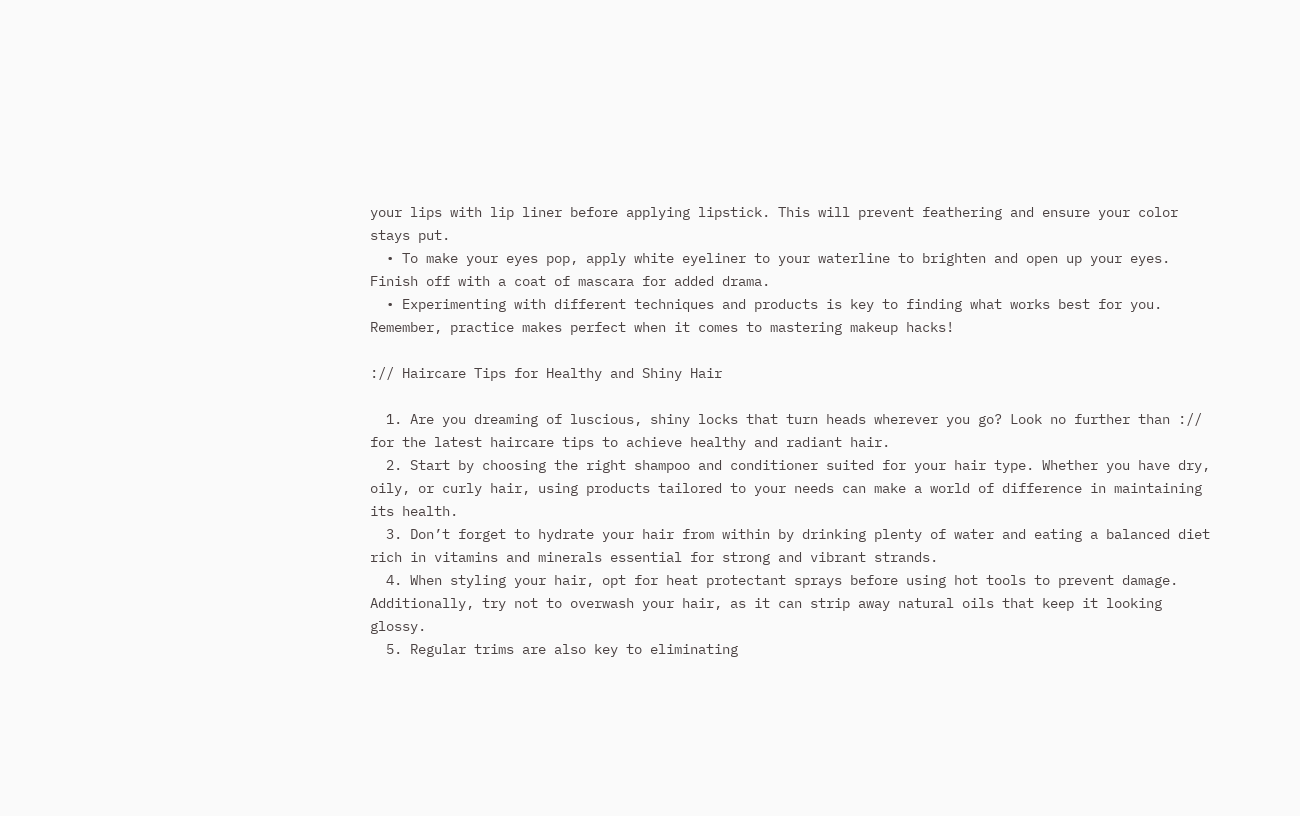your lips with lip liner before applying lipstick. This will prevent feathering and ensure your color stays put.
  • To make your eyes pop, apply white eyeliner to your waterline to brighten and open up your eyes. Finish off with a coat of mascara for added drama.
  • Experimenting with different techniques and products is key to finding what works best for you. Remember, practice makes perfect when it comes to mastering makeup hacks!

:// Haircare Tips for Healthy and Shiny Hair

  1. Are you dreaming of luscious, shiny locks that turn heads wherever you go? Look no further than :// for the latest haircare tips to achieve healthy and radiant hair.
  2. Start by choosing the right shampoo and conditioner suited for your hair type. Whether you have dry, oily, or curly hair, using products tailored to your needs can make a world of difference in maintaining its health.
  3. Don’t forget to hydrate your hair from within by drinking plenty of water and eating a balanced diet rich in vitamins and minerals essential for strong and vibrant strands.
  4. When styling your hair, opt for heat protectant sprays before using hot tools to prevent damage. Additionally, try not to overwash your hair, as it can strip away natural oils that keep it looking glossy.
  5. Regular trims are also key to eliminating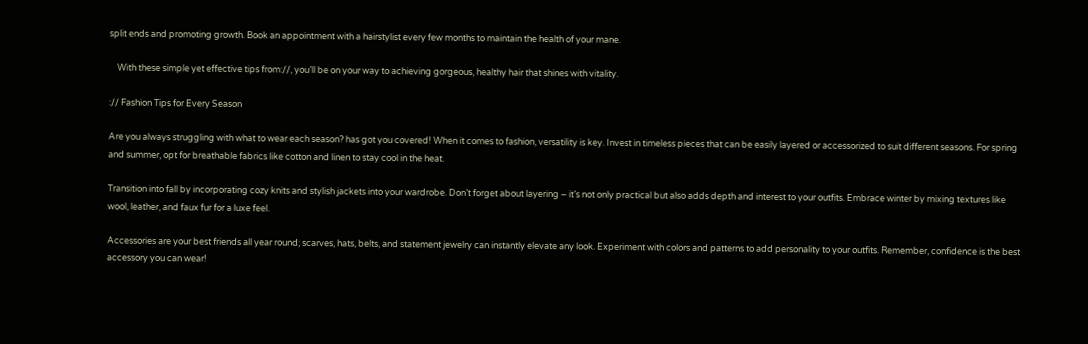split ends and promoting growth. Book an appointment with a hairstylist every few months to maintain the health of your mane.

    With these simple yet effective tips from://, you’ll be on your way to achieving gorgeous, healthy hair that shines with vitality.

:// Fashion Tips for Every Season

Are you always struggling with what to wear each season? has got you covered! When it comes to fashion, versatility is key. Invest in timeless pieces that can be easily layered or accessorized to suit different seasons. For spring and summer, opt for breathable fabrics like cotton and linen to stay cool in the heat.

Transition into fall by incorporating cozy knits and stylish jackets into your wardrobe. Don’t forget about layering – it’s not only practical but also adds depth and interest to your outfits. Embrace winter by mixing textures like wool, leather, and faux fur for a luxe feel.

Accessories are your best friends all year round; scarves, hats, belts, and statement jewelry can instantly elevate any look. Experiment with colors and patterns to add personality to your outfits. Remember, confidence is the best accessory you can wear!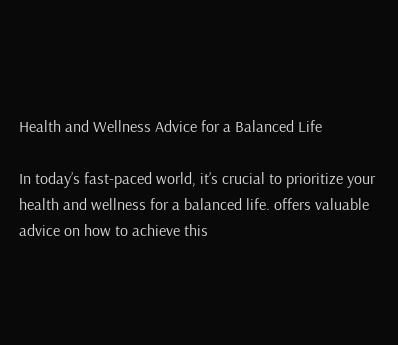Health and Wellness Advice for a Balanced Life

In today’s fast-paced world, it’s crucial to prioritize your health and wellness for a balanced life. offers valuable advice on how to achieve this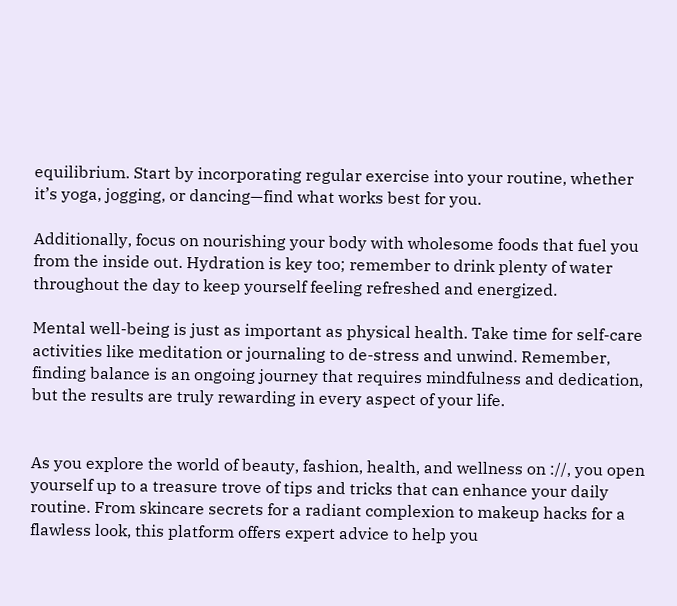equilibrium. Start by incorporating regular exercise into your routine, whether it’s yoga, jogging, or dancing—find what works best for you.

Additionally, focus on nourishing your body with wholesome foods that fuel you from the inside out. Hydration is key too; remember to drink plenty of water throughout the day to keep yourself feeling refreshed and energized.

Mental well-being is just as important as physical health. Take time for self-care activities like meditation or journaling to de-stress and unwind. Remember, finding balance is an ongoing journey that requires mindfulness and dedication, but the results are truly rewarding in every aspect of your life.


As you explore the world of beauty, fashion, health, and wellness on ://, you open yourself up to a treasure trove of tips and tricks that can enhance your daily routine. From skincare secrets for a radiant complexion to makeup hacks for a flawless look, this platform offers expert advice to help you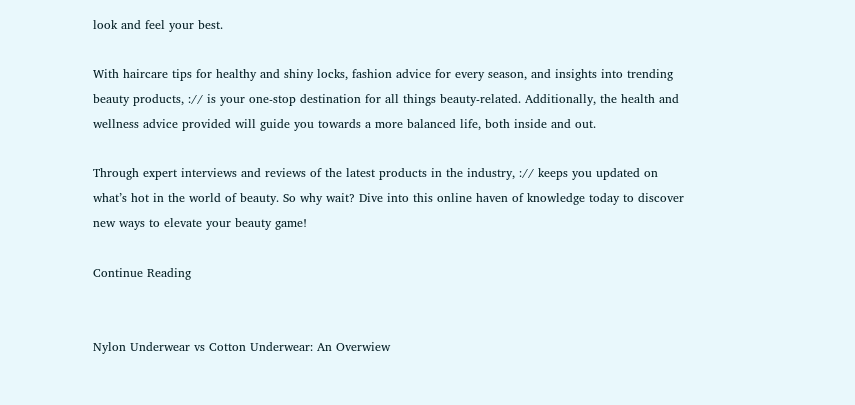look and feel your best.

With haircare tips for healthy and shiny locks, fashion advice for every season, and insights into trending beauty products, :// is your one-stop destination for all things beauty-related. Additionally, the health and wellness advice provided will guide you towards a more balanced life, both inside and out.

Through expert interviews and reviews of the latest products in the industry, :// keeps you updated on what’s hot in the world of beauty. So why wait? Dive into this online haven of knowledge today to discover new ways to elevate your beauty game!

Continue Reading


Nylon Underwear vs Cotton Underwear: An Overwiew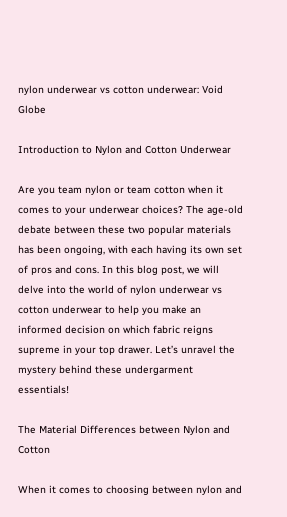nylon underwear vs cotton underwear: Void Globe

Introduction to Nylon and Cotton Underwear

Are you team nylon or team cotton when it comes to your underwear choices? The age-old debate between these two popular materials has been ongoing, with each having its own set of pros and cons. In this blog post, we will delve into the world of nylon underwear vs cotton underwear to help you make an informed decision on which fabric reigns supreme in your top drawer. Let’s unravel the mystery behind these undergarment essentials!

The Material Differences between Nylon and Cotton

When it comes to choosing between nylon and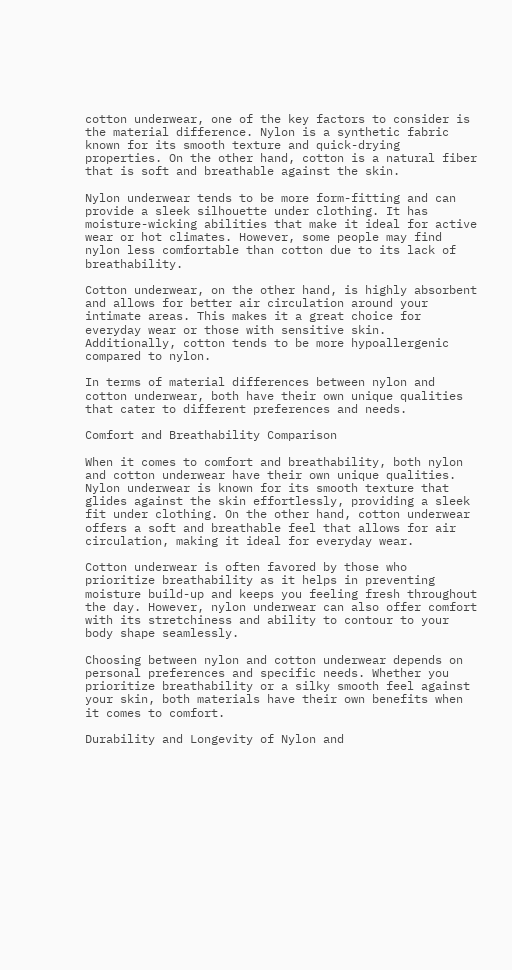cotton underwear, one of the key factors to consider is the material difference. Nylon is a synthetic fabric known for its smooth texture and quick-drying properties. On the other hand, cotton is a natural fiber that is soft and breathable against the skin.

Nylon underwear tends to be more form-fitting and can provide a sleek silhouette under clothing. It has moisture-wicking abilities that make it ideal for active wear or hot climates. However, some people may find nylon less comfortable than cotton due to its lack of breathability.

Cotton underwear, on the other hand, is highly absorbent and allows for better air circulation around your intimate areas. This makes it a great choice for everyday wear or those with sensitive skin. Additionally, cotton tends to be more hypoallergenic compared to nylon.

In terms of material differences between nylon and cotton underwear, both have their own unique qualities that cater to different preferences and needs.

Comfort and Breathability Comparison

When it comes to comfort and breathability, both nylon and cotton underwear have their own unique qualities. Nylon underwear is known for its smooth texture that glides against the skin effortlessly, providing a sleek fit under clothing. On the other hand, cotton underwear offers a soft and breathable feel that allows for air circulation, making it ideal for everyday wear.

Cotton underwear is often favored by those who prioritize breathability as it helps in preventing moisture build-up and keeps you feeling fresh throughout the day. However, nylon underwear can also offer comfort with its stretchiness and ability to contour to your body shape seamlessly.

Choosing between nylon and cotton underwear depends on personal preferences and specific needs. Whether you prioritize breathability or a silky smooth feel against your skin, both materials have their own benefits when it comes to comfort.

Durability and Longevity of Nylon and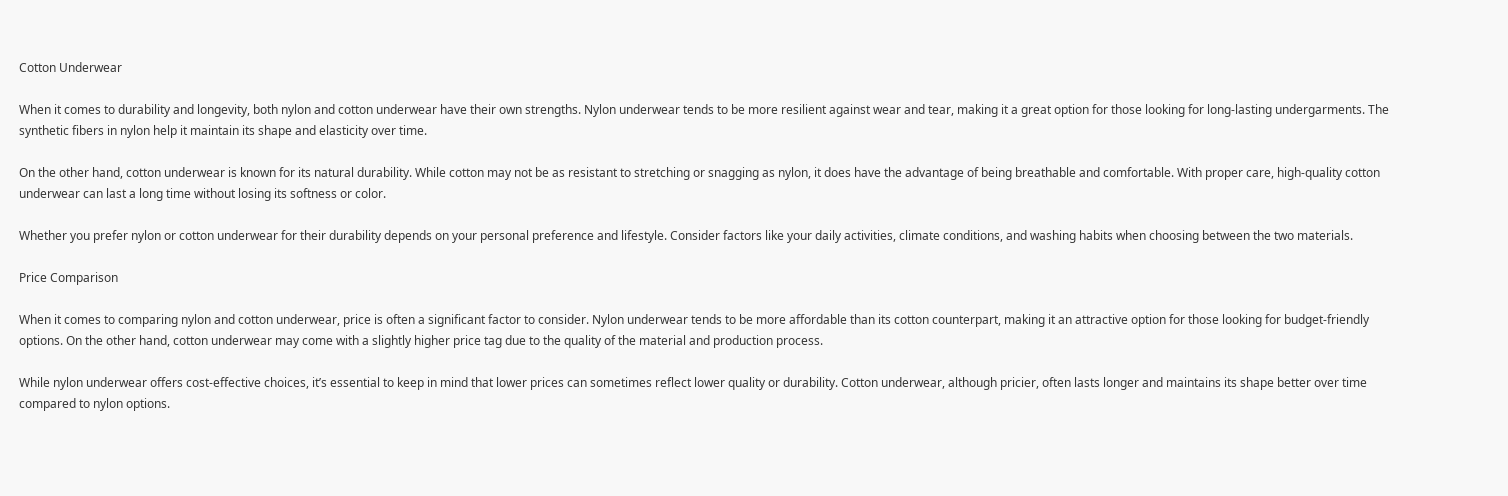Cotton Underwear

When it comes to durability and longevity, both nylon and cotton underwear have their own strengths. Nylon underwear tends to be more resilient against wear and tear, making it a great option for those looking for long-lasting undergarments. The synthetic fibers in nylon help it maintain its shape and elasticity over time.

On the other hand, cotton underwear is known for its natural durability. While cotton may not be as resistant to stretching or snagging as nylon, it does have the advantage of being breathable and comfortable. With proper care, high-quality cotton underwear can last a long time without losing its softness or color.

Whether you prefer nylon or cotton underwear for their durability depends on your personal preference and lifestyle. Consider factors like your daily activities, climate conditions, and washing habits when choosing between the two materials.

Price Comparison

When it comes to comparing nylon and cotton underwear, price is often a significant factor to consider. Nylon underwear tends to be more affordable than its cotton counterpart, making it an attractive option for those looking for budget-friendly options. On the other hand, cotton underwear may come with a slightly higher price tag due to the quality of the material and production process.

While nylon underwear offers cost-effective choices, it’s essential to keep in mind that lower prices can sometimes reflect lower quality or durability. Cotton underwear, although pricier, often lasts longer and maintains its shape better over time compared to nylon options.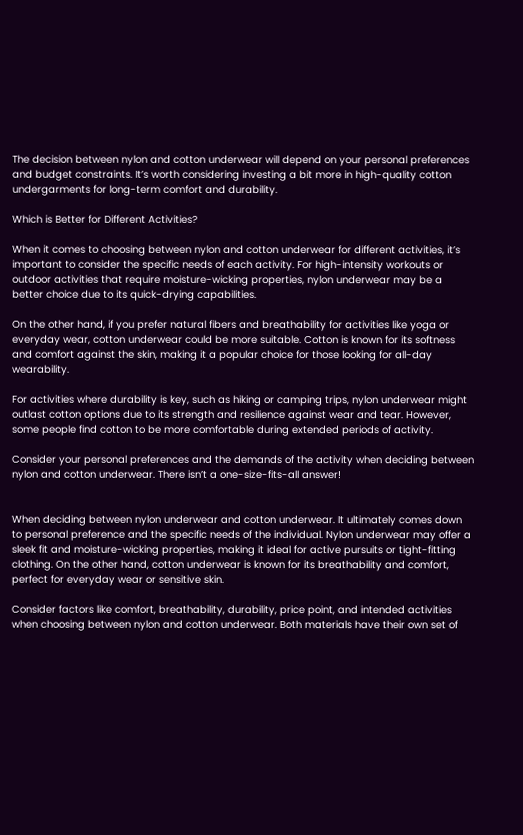The decision between nylon and cotton underwear will depend on your personal preferences and budget constraints. It’s worth considering investing a bit more in high-quality cotton undergarments for long-term comfort and durability.

Which is Better for Different Activities?

When it comes to choosing between nylon and cotton underwear for different activities, it’s important to consider the specific needs of each activity. For high-intensity workouts or outdoor activities that require moisture-wicking properties, nylon underwear may be a better choice due to its quick-drying capabilities.

On the other hand, if you prefer natural fibers and breathability for activities like yoga or everyday wear, cotton underwear could be more suitable. Cotton is known for its softness and comfort against the skin, making it a popular choice for those looking for all-day wearability.

For activities where durability is key, such as hiking or camping trips, nylon underwear might outlast cotton options due to its strength and resilience against wear and tear. However, some people find cotton to be more comfortable during extended periods of activity.

Consider your personal preferences and the demands of the activity when deciding between nylon and cotton underwear. There isn’t a one-size-fits-all answer!


When deciding between nylon underwear and cotton underwear. It ultimately comes down to personal preference and the specific needs of the individual. Nylon underwear may offer a sleek fit and moisture-wicking properties, making it ideal for active pursuits or tight-fitting clothing. On the other hand, cotton underwear is known for its breathability and comfort, perfect for everyday wear or sensitive skin.

Consider factors like comfort, breathability, durability, price point, and intended activities when choosing between nylon and cotton underwear. Both materials have their own set of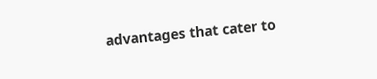advantages that cater to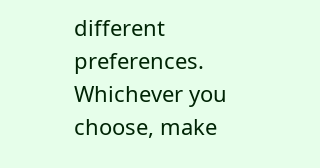different preferences. Whichever you choose, make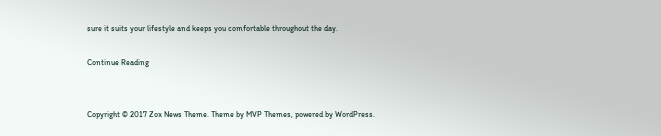sure it suits your lifestyle and keeps you comfortable throughout the day.

Continue Reading


Copyright © 2017 Zox News Theme. Theme by MVP Themes, powered by WordPress.